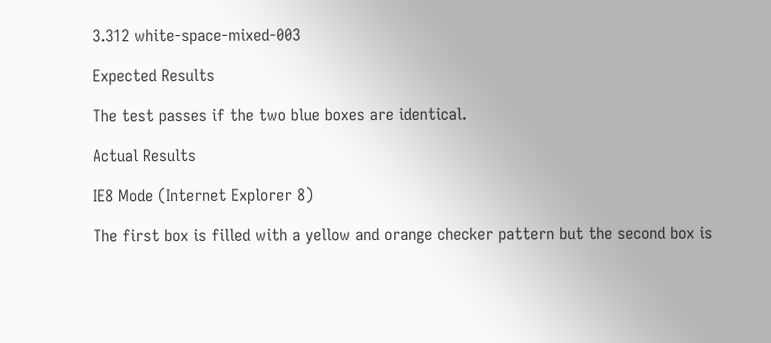3.312 white-space-mixed-003

Expected Results

The test passes if the two blue boxes are identical.

Actual Results

IE8 Mode (Internet Explorer 8)

The first box is filled with a yellow and orange checker pattern but the second box is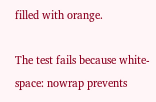filled with orange.

The test fails because white-space: nowrap prevents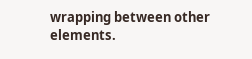wrapping between other elements.